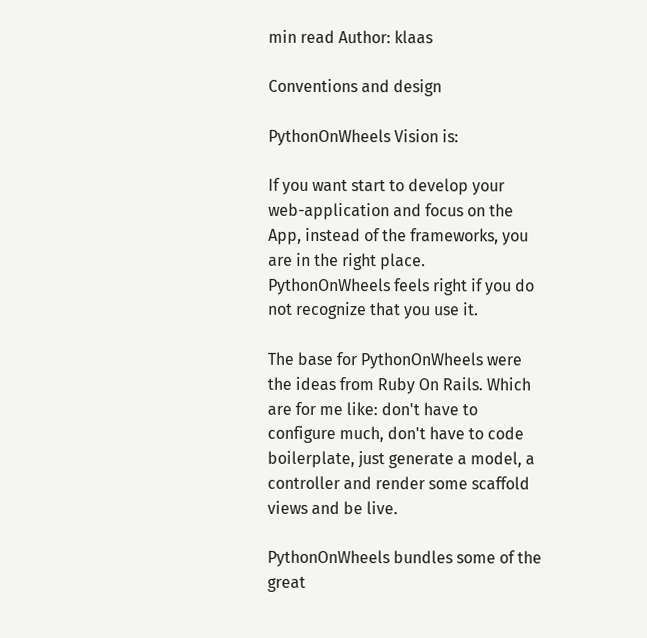min read Author: klaas

Conventions and design

PythonOnWheels Vision is:

If you want start to develop your web-application and focus on the App, instead of the frameworks, you are in the right place. PythonOnWheels feels right if you do not recognize that you use it.

The base for PythonOnWheels were the ideas from Ruby On Rails. Which are for me like: don't have to configure much, don't have to code boilerplate, just generate a model, a controller and render some scaffold views and be live.

PythonOnWheels bundles some of the great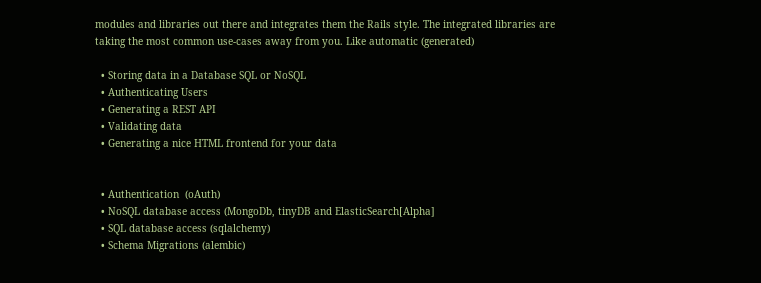modules and libraries out there and integrates them the Rails style. The integrated libraries are taking the most common use-cases away from you. Like automatic (generated)

  • Storing data in a Database SQL or NoSQL
  • Authenticating Users
  • Generating a REST API
  • Validating data
  • Generating a nice HTML frontend for your data


  • Authentication  (oAuth)
  • NoSQL database access (MongoDb, tinyDB and ElasticSearch[Alpha]
  • SQL database access (sqlalchemy)
  • Schema Migrations (alembic)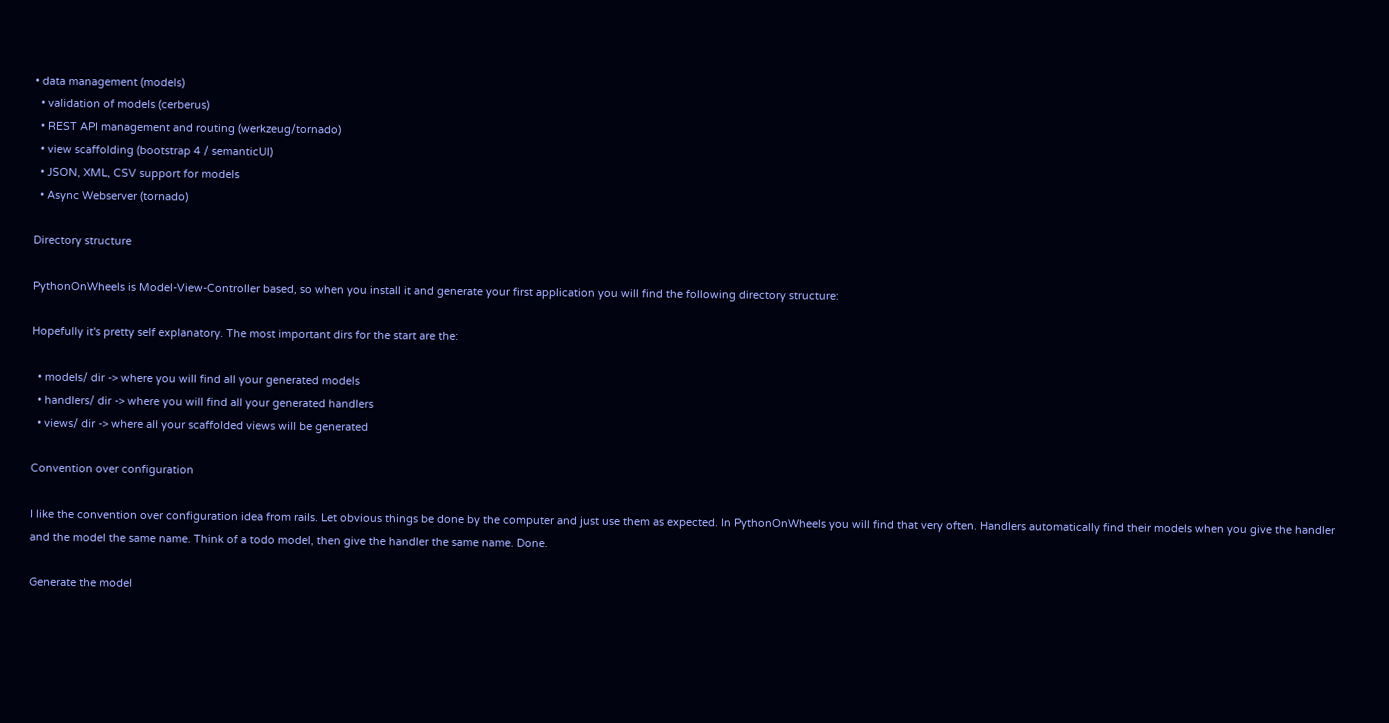• data management (models)
  • validation of models (cerberus)
  • REST API management and routing (werkzeug/tornado)
  • view scaffolding (bootstrap 4 / semanticUI)
  • JSON, XML, CSV support for models
  • Async Webserver (tornado)

Directory structure

PythonOnWheels is Model-View-Controller based, so when you install it and generate your first application you will find the following directory structure:

Hopefully it's pretty self explanatory. The most important dirs for the start are the:

  • models/ dir -> where you will find all your generated models
  • handlers/ dir -> where you will find all your generated handlers
  • views/ dir -> where all your scaffolded views will be generated

Convention over configuration

I like the convention over configuration idea from rails. Let obvious things be done by the computer and just use them as expected. In PythonOnWheels you will find that very often. Handlers automatically find their models when you give the handler and the model the same name. Think of a todo model, then give the handler the same name. Done.

Generate the model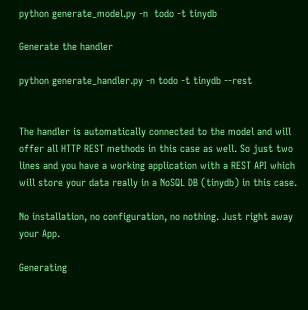python generate_model.py -n  todo -t tinydb

Generate the handler

python generate_handler.py -n todo -t tinydb --rest


The handler is automatically connected to the model and will offer all HTTP REST methods in this case as well. So just two lines and you have a working application with a REST API which will store your data really in a NoSQL DB (tinydb) in this case.

No installation, no configuration, no nothing. Just right away your App.

Generating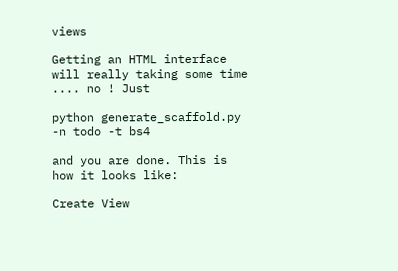views

Getting an HTML interface will really taking some time .... no ! Just

python generate_scaffold.py -n todo -t bs4

and you are done. This is how it looks like:

Create View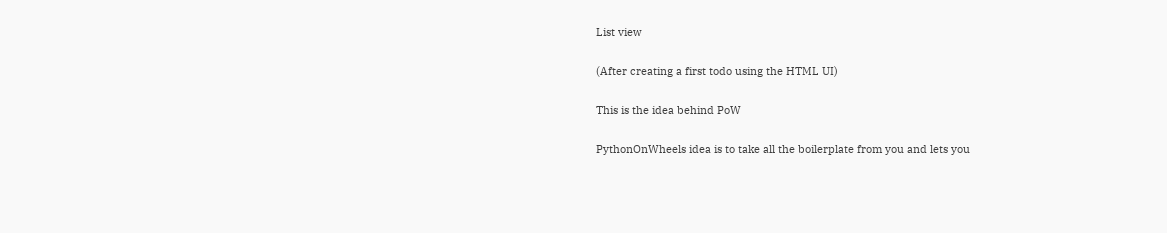List view

(After creating a first todo using the HTML UI)

This is the idea behind PoW

PythonOnWheels idea is to take all the boilerplate from you and lets you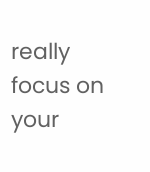really focus on your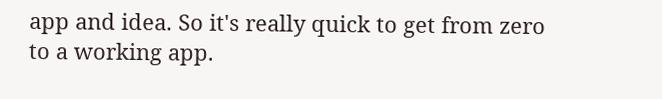app and idea. So it's really quick to get from zero to a working app.